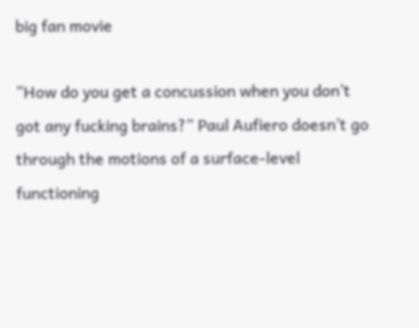big fan movie

“How do you get a concussion when you don’t got any fucking brains?” Paul Aufiero doesn’t go through the motions of a surface-level functioning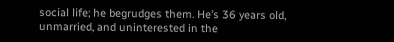social life; he begrudges them. He’s 36 years old, unmarried, and uninterested in the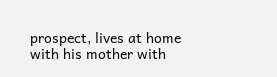prospect, lives at home with his mother with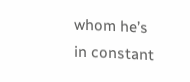whom he’s in constant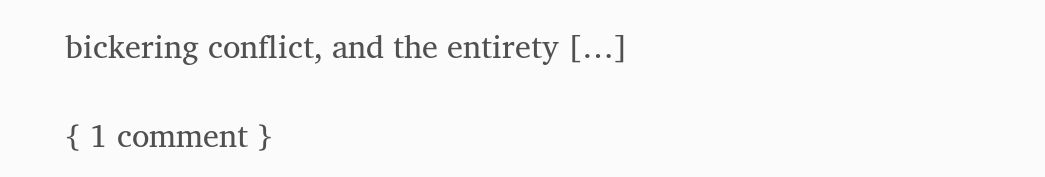bickering conflict, and the entirety […]

{ 1 comment }